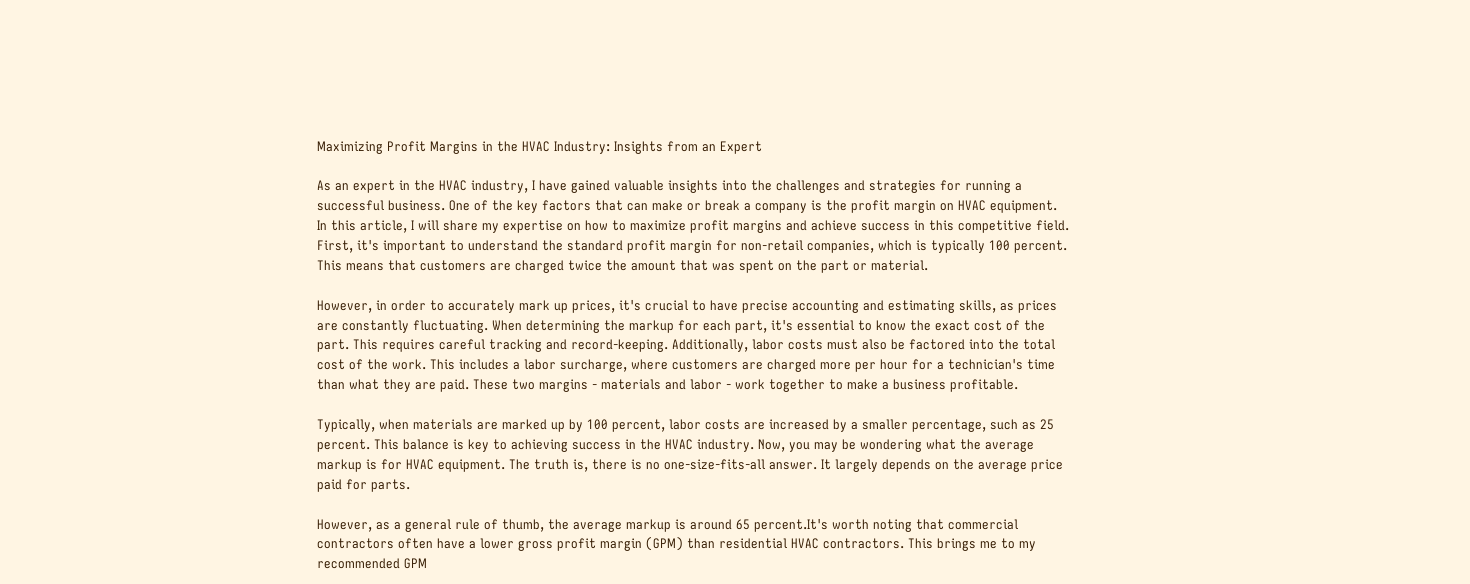Maximizing Profit Margins in the HVAC Industry: Insights from an Expert

As an expert in the HVAC industry, I have gained valuable insights into the challenges and strategies for running a successful business. One of the key factors that can make or break a company is the profit margin on HVAC equipment. In this article, I will share my expertise on how to maximize profit margins and achieve success in this competitive field. First, it's important to understand the standard profit margin for non-retail companies, which is typically 100 percent. This means that customers are charged twice the amount that was spent on the part or material.

However, in order to accurately mark up prices, it's crucial to have precise accounting and estimating skills, as prices are constantly fluctuating. When determining the markup for each part, it's essential to know the exact cost of the part. This requires careful tracking and record-keeping. Additionally, labor costs must also be factored into the total cost of the work. This includes a labor surcharge, where customers are charged more per hour for a technician's time than what they are paid. These two margins - materials and labor - work together to make a business profitable.

Typically, when materials are marked up by 100 percent, labor costs are increased by a smaller percentage, such as 25 percent. This balance is key to achieving success in the HVAC industry. Now, you may be wondering what the average markup is for HVAC equipment. The truth is, there is no one-size-fits-all answer. It largely depends on the average price paid for parts.

However, as a general rule of thumb, the average markup is around 65 percent.It's worth noting that commercial contractors often have a lower gross profit margin (GPM) than residential HVAC contractors. This brings me to my recommended GPM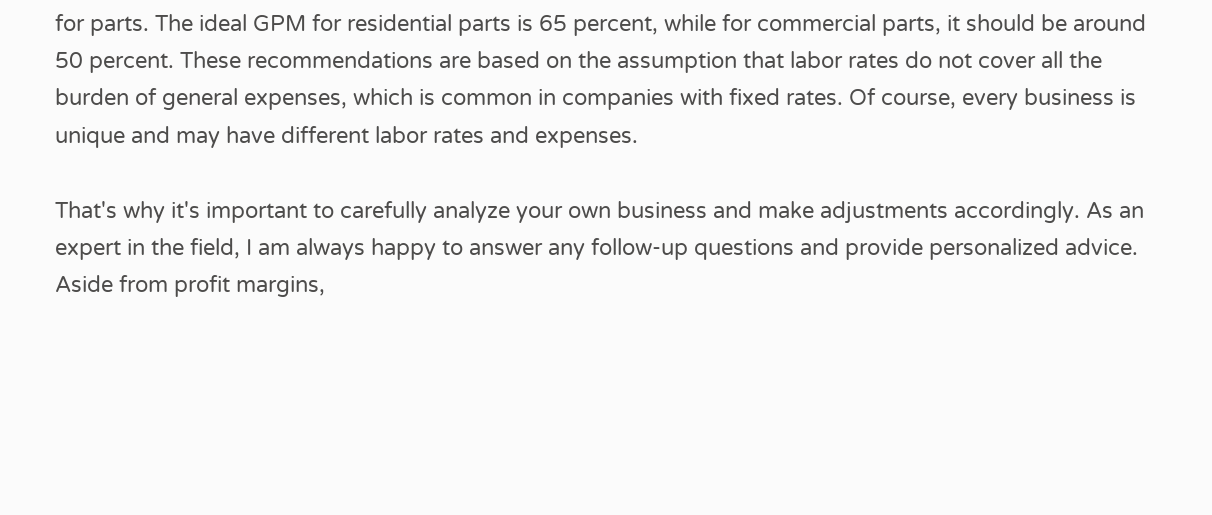for parts. The ideal GPM for residential parts is 65 percent, while for commercial parts, it should be around 50 percent. These recommendations are based on the assumption that labor rates do not cover all the burden of general expenses, which is common in companies with fixed rates. Of course, every business is unique and may have different labor rates and expenses.

That's why it's important to carefully analyze your own business and make adjustments accordingly. As an expert in the field, I am always happy to answer any follow-up questions and provide personalized advice. Aside from profit margins,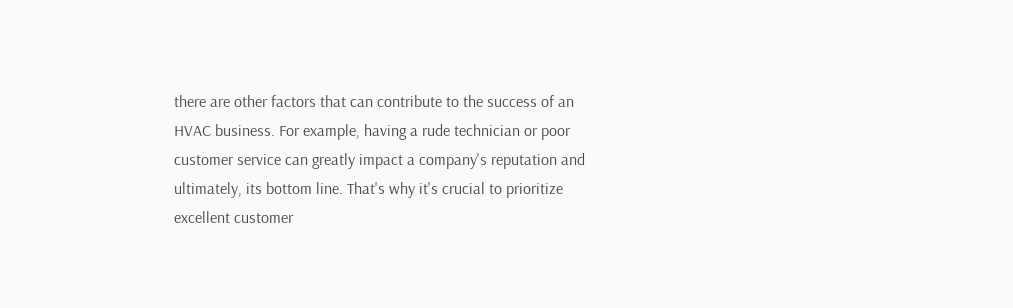there are other factors that can contribute to the success of an HVAC business. For example, having a rude technician or poor customer service can greatly impact a company's reputation and ultimately, its bottom line. That's why it's crucial to prioritize excellent customer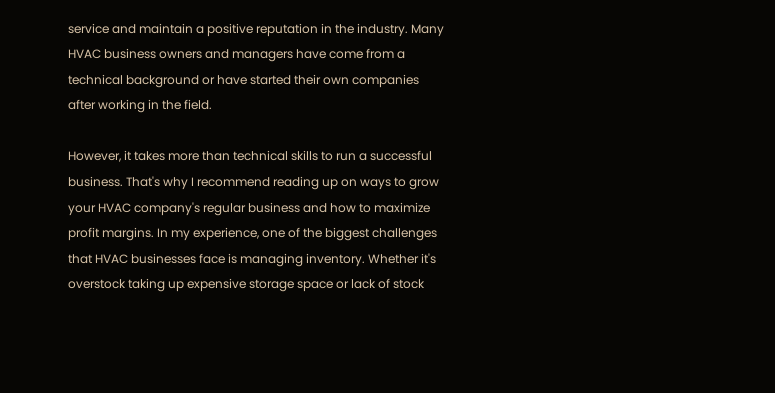service and maintain a positive reputation in the industry. Many HVAC business owners and managers have come from a technical background or have started their own companies after working in the field.

However, it takes more than technical skills to run a successful business. That's why I recommend reading up on ways to grow your HVAC company's regular business and how to maximize profit margins. In my experience, one of the biggest challenges that HVAC businesses face is managing inventory. Whether it's overstock taking up expensive storage space or lack of stock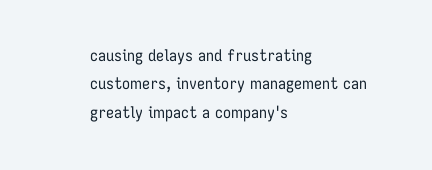causing delays and frustrating customers, inventory management can greatly impact a company's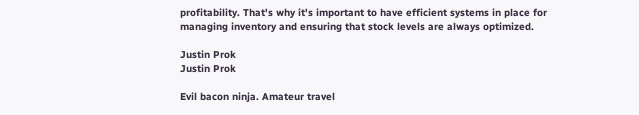profitability. That's why it's important to have efficient systems in place for managing inventory and ensuring that stock levels are always optimized.

Justin Prok
Justin Prok

Evil bacon ninja. Amateur travel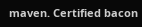maven. Certified bacon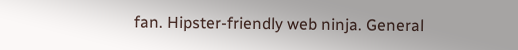fan. Hipster-friendly web ninja. General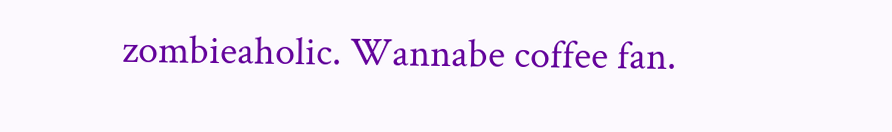zombieaholic. Wannabe coffee fan.